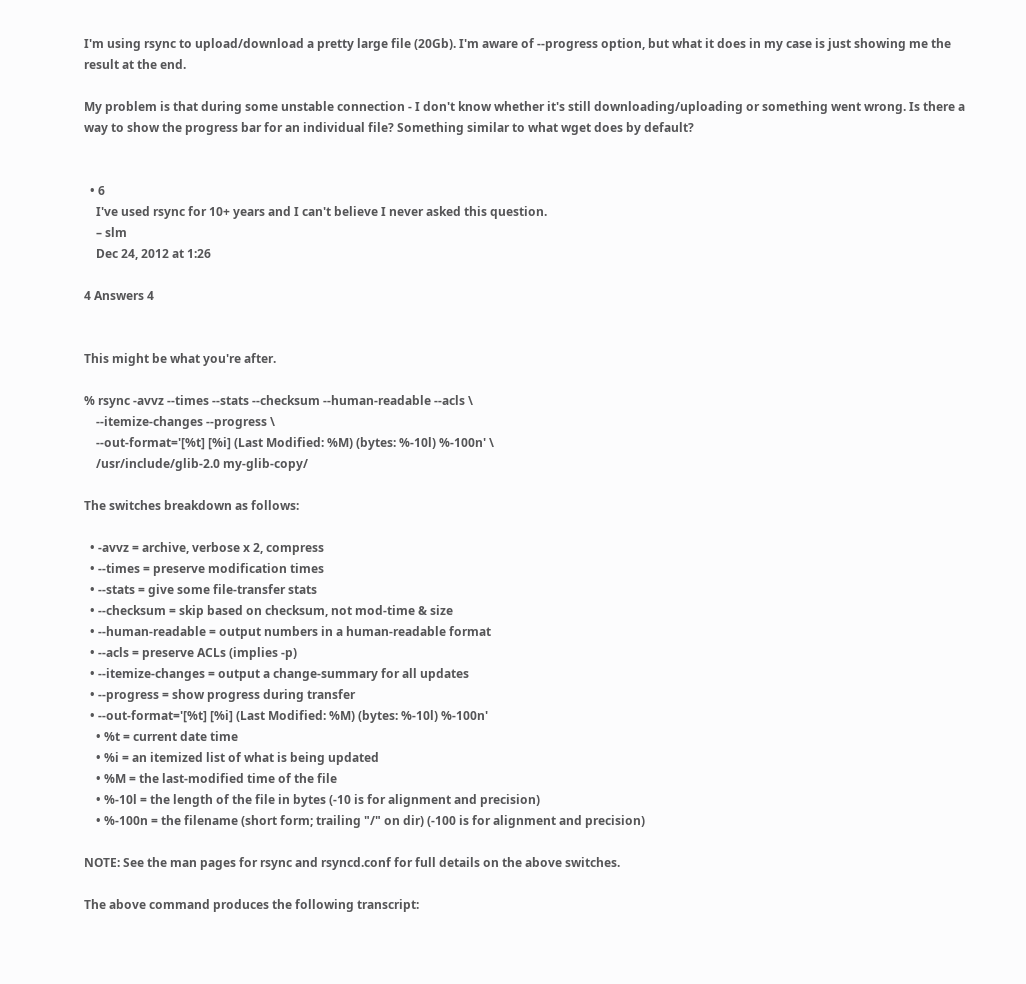I'm using rsync to upload/download a pretty large file (20Gb). I'm aware of --progress option, but what it does in my case is just showing me the result at the end.

My problem is that during some unstable connection - I don't know whether it's still downloading/uploading or something went wrong. Is there a way to show the progress bar for an individual file? Something similar to what wget does by default?


  • 6
    I've used rsync for 10+ years and I can't believe I never asked this question.
    – slm
    Dec 24, 2012 at 1:26

4 Answers 4


This might be what you're after.

% rsync -avvz --times --stats --checksum --human-readable --acls \
    --itemize-changes --progress \
    --out-format='[%t] [%i] (Last Modified: %M) (bytes: %-10l) %-100n' \
    /usr/include/glib-2.0 my-glib-copy/

The switches breakdown as follows:

  • -avvz = archive, verbose x 2, compress
  • --times = preserve modification times
  • --stats = give some file-transfer stats
  • --checksum = skip based on checksum, not mod-time & size
  • --human-readable = output numbers in a human-readable format
  • --acls = preserve ACLs (implies -p)
  • --itemize-changes = output a change-summary for all updates
  • --progress = show progress during transfer
  • --out-format='[%t] [%i] (Last Modified: %M) (bytes: %-10l) %-100n'
    • %t = current date time
    • %i = an itemized list of what is being updated
    • %M = the last-modified time of the file
    • %-10l = the length of the file in bytes (-10 is for alignment and precision)
    • %-100n = the filename (short form; trailing "/" on dir) (-100 is for alignment and precision)

NOTE: See the man pages for rsync and rsyncd.conf for full details on the above switches.

The above command produces the following transcript: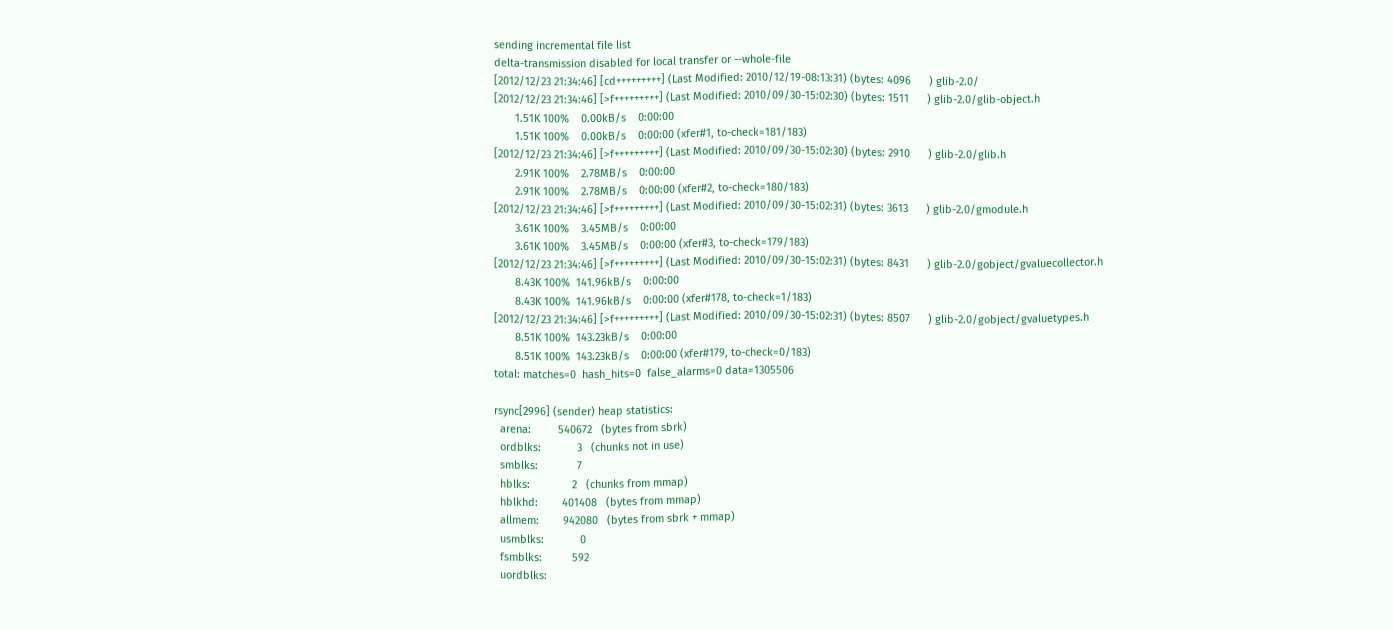sending incremental file list
delta-transmission disabled for local transfer or --whole-file
[2012/12/23 21:34:46] [cd+++++++++] (Last Modified: 2010/12/19-08:13:31) (bytes: 4096      ) glib-2.0/
[2012/12/23 21:34:46] [>f+++++++++] (Last Modified: 2010/09/30-15:02:30) (bytes: 1511      ) glib-2.0/glib-object.h
       1.51K 100%    0.00kB/s    0:00:00
       1.51K 100%    0.00kB/s    0:00:00 (xfer#1, to-check=181/183)
[2012/12/23 21:34:46] [>f+++++++++] (Last Modified: 2010/09/30-15:02:30) (bytes: 2910      ) glib-2.0/glib.h
       2.91K 100%    2.78MB/s    0:00:00
       2.91K 100%    2.78MB/s    0:00:00 (xfer#2, to-check=180/183)
[2012/12/23 21:34:46] [>f+++++++++] (Last Modified: 2010/09/30-15:02:31) (bytes: 3613      ) glib-2.0/gmodule.h
       3.61K 100%    3.45MB/s    0:00:00
       3.61K 100%    3.45MB/s    0:00:00 (xfer#3, to-check=179/183)
[2012/12/23 21:34:46] [>f+++++++++] (Last Modified: 2010/09/30-15:02:31) (bytes: 8431      ) glib-2.0/gobject/gvaluecollector.h
       8.43K 100%  141.96kB/s    0:00:00
       8.43K 100%  141.96kB/s    0:00:00 (xfer#178, to-check=1/183)
[2012/12/23 21:34:46] [>f+++++++++] (Last Modified: 2010/09/30-15:02:31) (bytes: 8507      ) glib-2.0/gobject/gvaluetypes.h
       8.51K 100%  143.23kB/s    0:00:00
       8.51K 100%  143.23kB/s    0:00:00 (xfer#179, to-check=0/183)
total: matches=0  hash_hits=0  false_alarms=0 data=1305506

rsync[2996] (sender) heap statistics:
  arena:         540672   (bytes from sbrk)
  ordblks:            3   (chunks not in use)
  smblks:             7
  hblks:              2   (chunks from mmap)
  hblkhd:        401408   (bytes from mmap)
  allmem:        942080   (bytes from sbrk + mmap)
  usmblks:            0
  fsmblks:          592
  uordblks: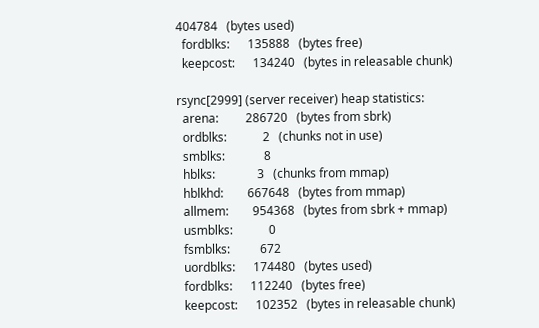404784   (bytes used)
  fordblks:      135888   (bytes free)
  keepcost:      134240   (bytes in releasable chunk)

rsync[2999] (server receiver) heap statistics:
  arena:         286720   (bytes from sbrk)
  ordblks:            2   (chunks not in use)
  smblks:             8
  hblks:              3   (chunks from mmap)
  hblkhd:        667648   (bytes from mmap)
  allmem:        954368   (bytes from sbrk + mmap)
  usmblks:            0
  fsmblks:          672
  uordblks:      174480   (bytes used)
  fordblks:      112240   (bytes free)
  keepcost:      102352   (bytes in releasable chunk)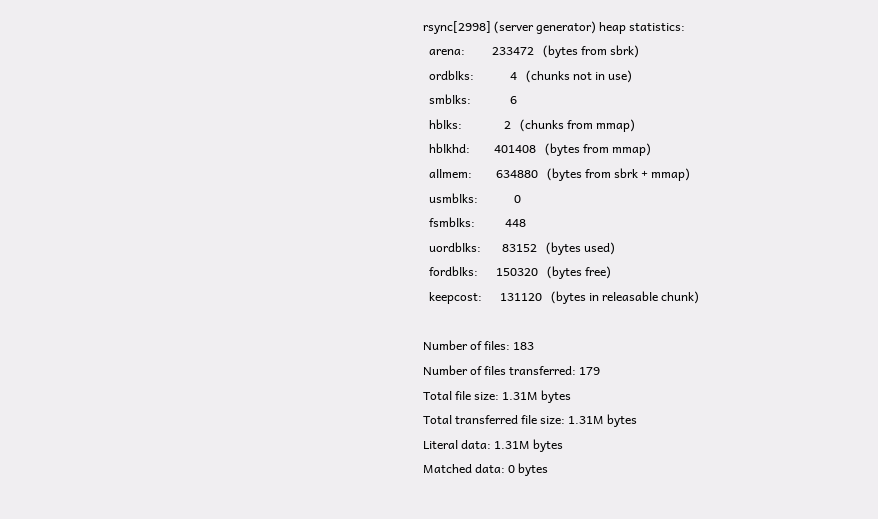rsync[2998] (server generator) heap statistics:
  arena:         233472   (bytes from sbrk)
  ordblks:            4   (chunks not in use)
  smblks:             6
  hblks:              2   (chunks from mmap)
  hblkhd:        401408   (bytes from mmap)
  allmem:        634880   (bytes from sbrk + mmap)
  usmblks:            0
  fsmblks:          448
  uordblks:       83152   (bytes used)
  fordblks:      150320   (bytes free)
  keepcost:      131120   (bytes in releasable chunk)

Number of files: 183
Number of files transferred: 179
Total file size: 1.31M bytes
Total transferred file size: 1.31M bytes
Literal data: 1.31M bytes
Matched data: 0 bytes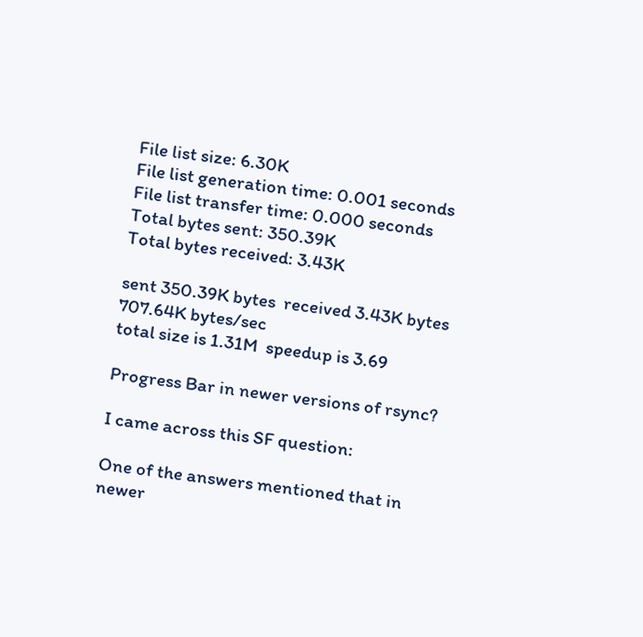File list size: 6.30K
File list generation time: 0.001 seconds
File list transfer time: 0.000 seconds
Total bytes sent: 350.39K
Total bytes received: 3.43K

sent 350.39K bytes  received 3.43K bytes  707.64K bytes/sec
total size is 1.31M  speedup is 3.69

Progress Bar in newer versions of rsync?

I came across this SF question:

One of the answers mentioned that in newer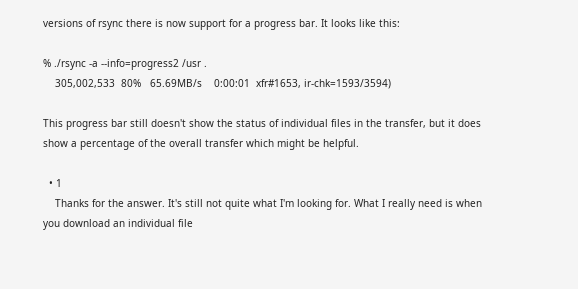versions of rsync there is now support for a progress bar. It looks like this:

% ./rsync -a --info=progress2 /usr .
    305,002,533  80%   65.69MB/s    0:00:01  xfr#1653, ir-chk=1593/3594)

This progress bar still doesn't show the status of individual files in the transfer, but it does show a percentage of the overall transfer which might be helpful.

  • 1
    Thanks for the answer. It's still not quite what I'm looking for. What I really need is when you download an individual file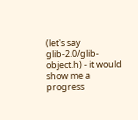(let's say glib-2.0/glib-object.h) - it would show me a progress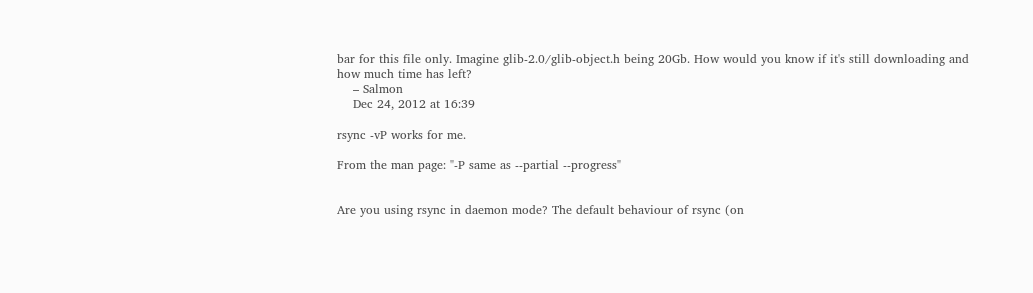bar for this file only. Imagine glib-2.0/glib-object.h being 20Gb. How would you know if it's still downloading and how much time has left?
    – Salmon
    Dec 24, 2012 at 16:39

rsync -vP works for me.

From the man page: "-P same as --partial --progress"


Are you using rsync in daemon mode? The default behaviour of rsync (on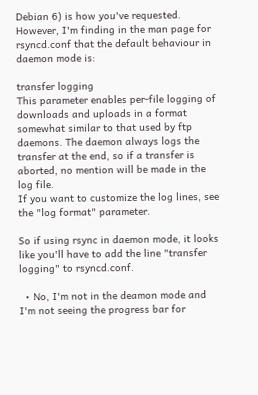Debian 6) is how you've requested. However, I'm finding in the man page for rsyncd.conf that the default behaviour in daemon mode is:

transfer logging
This parameter enables per-file logging of downloads and uploads in a format somewhat similar to that used by ftp daemons. The daemon always logs the transfer at the end, so if a transfer is aborted, no mention will be made in the log file.
If you want to customize the log lines, see the "log format" parameter.

So if using rsync in daemon mode, it looks like you'll have to add the line "transfer logging" to rsyncd.conf.

  • No, I'm not in the deamon mode and I'm not seeing the progress bar for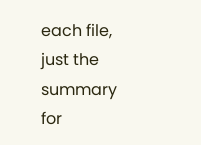each file, just the summary for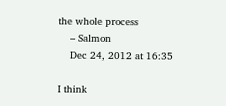the whole process
    – Salmon
    Dec 24, 2012 at 16:35

I think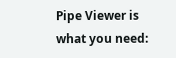Pipe Viewer is what you need: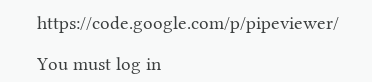https://code.google.com/p/pipeviewer/

You must log in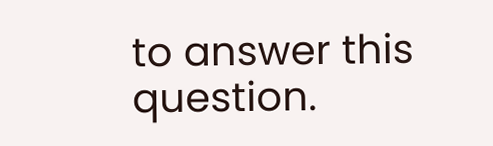to answer this question.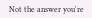Not the answer you're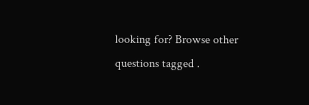looking for? Browse other questions tagged .